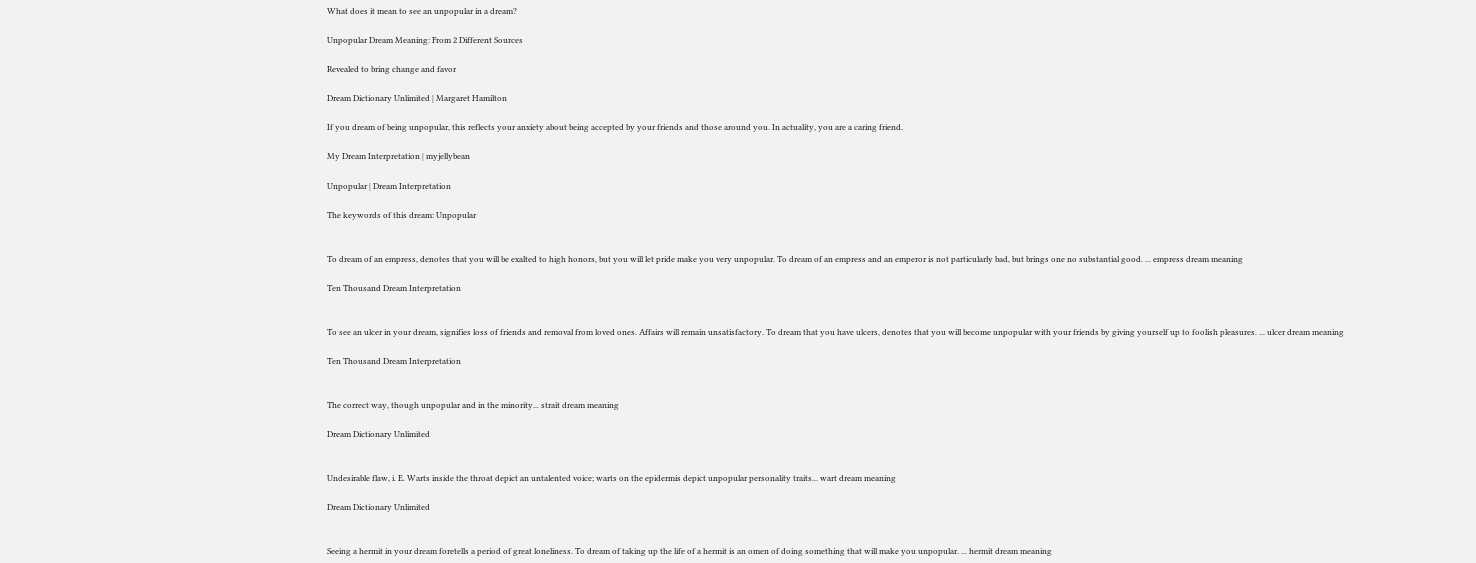What does it mean to see an unpopular in a dream?

Unpopular Dream Meaning: From 2 Different Sources

Revealed to bring change and favor

Dream Dictionary Unlimited | Margaret Hamilton

If you dream of being unpopular, this reflects your anxiety about being accepted by your friends and those around you. In actuality, you are a caring friend.

My Dream Interpretation | myjellybean

Unpopular | Dream Interpretation

The keywords of this dream: Unpopular


To dream of an empress, denotes that you will be exalted to high honors, but you will let pride make you very unpopular. To dream of an empress and an emperor is not particularly bad, but brings one no substantial good. ... empress dream meaning

Ten Thousand Dream Interpretation


To see an ulcer in your dream, signifies loss of friends and removal from loved ones. Affairs will remain unsatisfactory. To dream that you have ulcers, denotes that you will become unpopular with your friends by giving yourself up to foolish pleasures. ... ulcer dream meaning

Ten Thousand Dream Interpretation


The correct way, though unpopular and in the minority... strait dream meaning

Dream Dictionary Unlimited


Undesirable flaw, i. E. Warts inside the throat depict an untalented voice; warts on the epidermis depict unpopular personality traits... wart dream meaning

Dream Dictionary Unlimited


Seeing a hermit in your dream foretells a period of great loneliness. To dream of taking up the life of a hermit is an omen of doing something that will make you unpopular. ... hermit dream meaning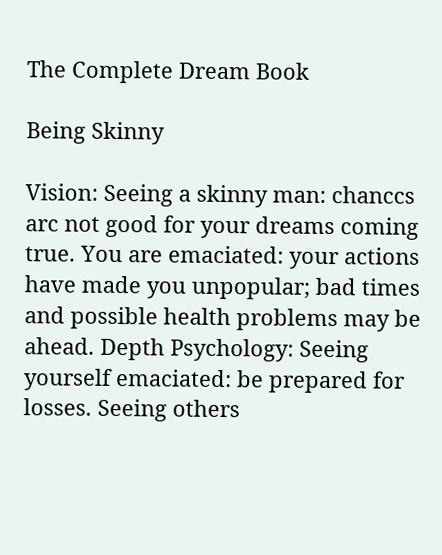The Complete Dream Book

Being Skinny

Vision: Seeing a skinny man: chanccs arc not good for your dreams coming true. You are emaciated: your actions have made you unpopular; bad times and possible health problems may be ahead. Depth Psychology: Seeing yourself emaciated: be prepared for losses. Seeing others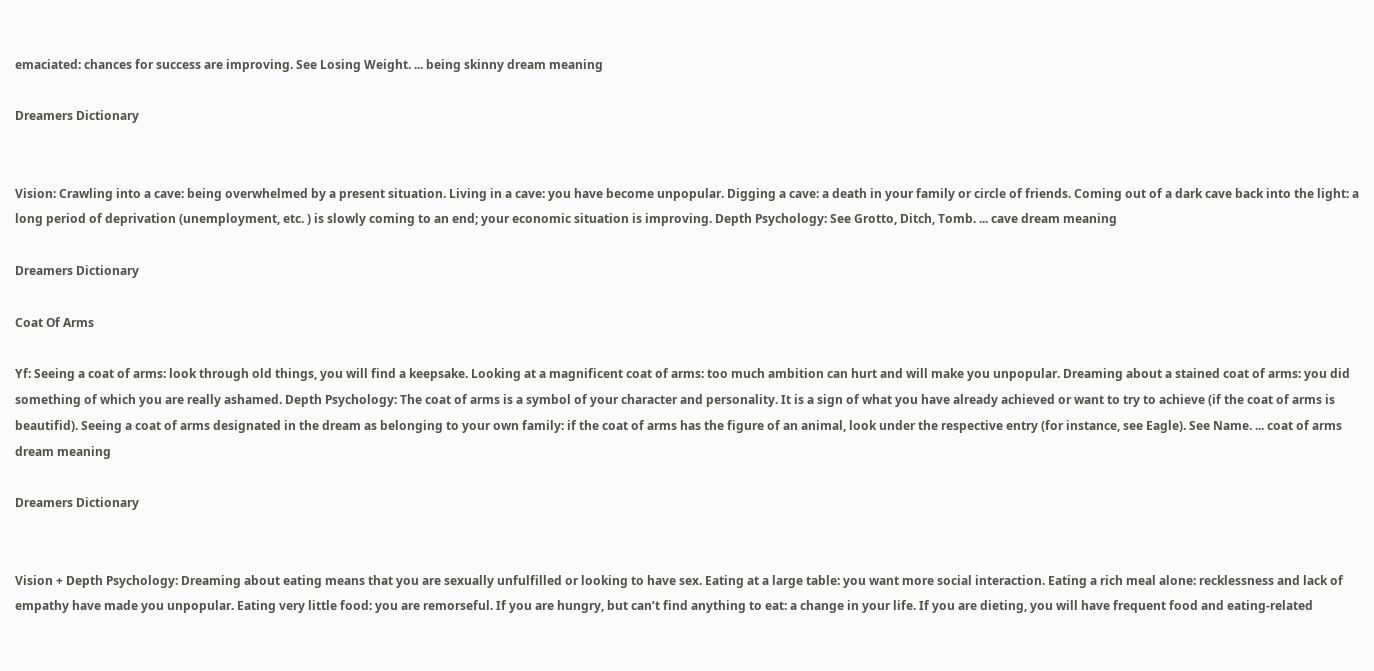emaciated: chances for success are improving. See Losing Weight. ... being skinny dream meaning

Dreamers Dictionary


Vision: Crawling into a cave: being overwhelmed by a present situation. Living in a cave: you have become unpopular. Digging a cave: a death in your family or circle of friends. Coming out of a dark cave back into the light: a long period of deprivation (unemployment, etc. ) is slowly coming to an end; your economic situation is improving. Depth Psychology: See Grotto, Ditch, Tomb. ... cave dream meaning

Dreamers Dictionary

Coat Of Arms

Yf: Seeing a coat of arms: look through old things, you will find a keepsake. Looking at a magnificent coat of arms: too much ambition can hurt and will make you unpopular. Dreaming about a stained coat of arms: you did something of which you are really ashamed. Depth Psychology: The coat of arms is a symbol of your character and personality. It is a sign of what you have already achieved or want to try to achieve (if the coat of arms is beautifid). Seeing a coat of arms designated in the dream as belonging to your own family: if the coat of arms has the figure of an animal, look under the respective entry (for instance, see Eagle). See Name. ... coat of arms dream meaning

Dreamers Dictionary


Vision + Depth Psychology: Dreaming about eating means that you are sexually unfulfilled or looking to have sex. Eating at a large table: you want more social interaction. Eating a rich meal alone: recklessness and lack of empathy have made you unpopular. Eating very little food: you are remorseful. If you are hungry, but can’t find anything to eat: a change in your life. If you are dieting, you will have frequent food and eating-related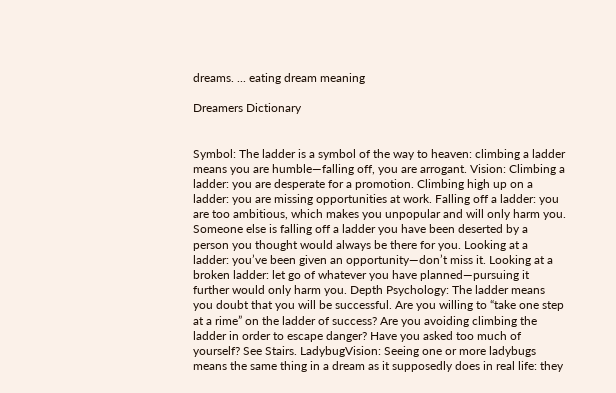dreams. ... eating dream meaning

Dreamers Dictionary


Symbol: The ladder is a symbol of the way to heaven: climbing a ladder means you are humble—falling off, you are arrogant. Vision: Climbing a ladder: you are desperate for a promotion. Climbing high up on a ladder: you are missing opportunities at work. Falling off a ladder: you are too ambitious, which makes you unpopular and will only harm you. Someone else is falling off a ladder you have been deserted by a person you thought would always be there for you. Looking at a ladder: you’ve been given an opportunity—don’t miss it. Looking at a broken ladder: let go of whatever you have planned—pursuing it further would only harm you. Depth Psychology: The ladder means you doubt that you will be successful. Are you willing to “take one step at a rime” on the ladder of success? Are you avoiding climbing the ladder in order to escape danger? Have you asked too much of yourself? See Stairs. LadybugVision: Seeing one or more ladybugs means the same thing in a dream as it supposedly does in real life: they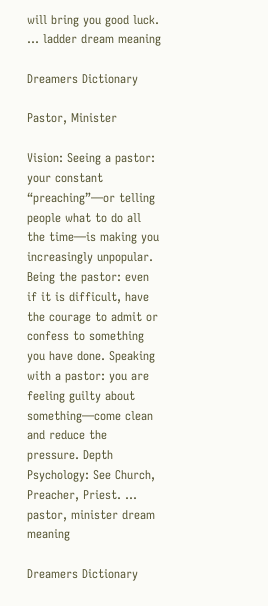will bring you good luck. ... ladder dream meaning

Dreamers Dictionary

Pastor, Minister

Vision: Seeing a pastor: your constant “preaching”—or telling people what to do all the time—is making you increasingly unpopular. Being the pastor: even if it is difficult, have the courage to admit or confess to something you have done. Speaking with a pastor: you are feeling guilty about something—come clean and reduce the pressure. Depth Psychology: See Church, Preacher, Priest. ... pastor, minister dream meaning

Dreamers Dictionary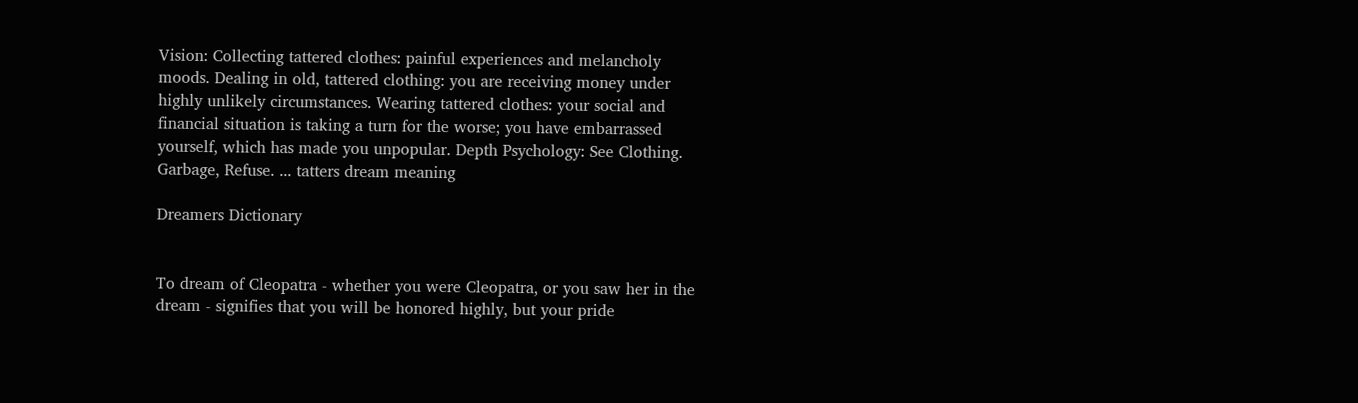Vision: Collecting tattered clothes: painful experiences and melancholy moods. Dealing in old, tattered clothing: you are receiving money under highly unlikely circumstances. Wearing tattered clothes: your social and financial situation is taking a turn for the worse; you have embarrassed yourself, which has made you unpopular. Depth Psychology: See Clothing. Garbage, Refuse. ... tatters dream meaning

Dreamers Dictionary


To dream of Cleopatra - whether you were Cleopatra, or you saw her in the dream - signifies that you will be honored highly, but your pride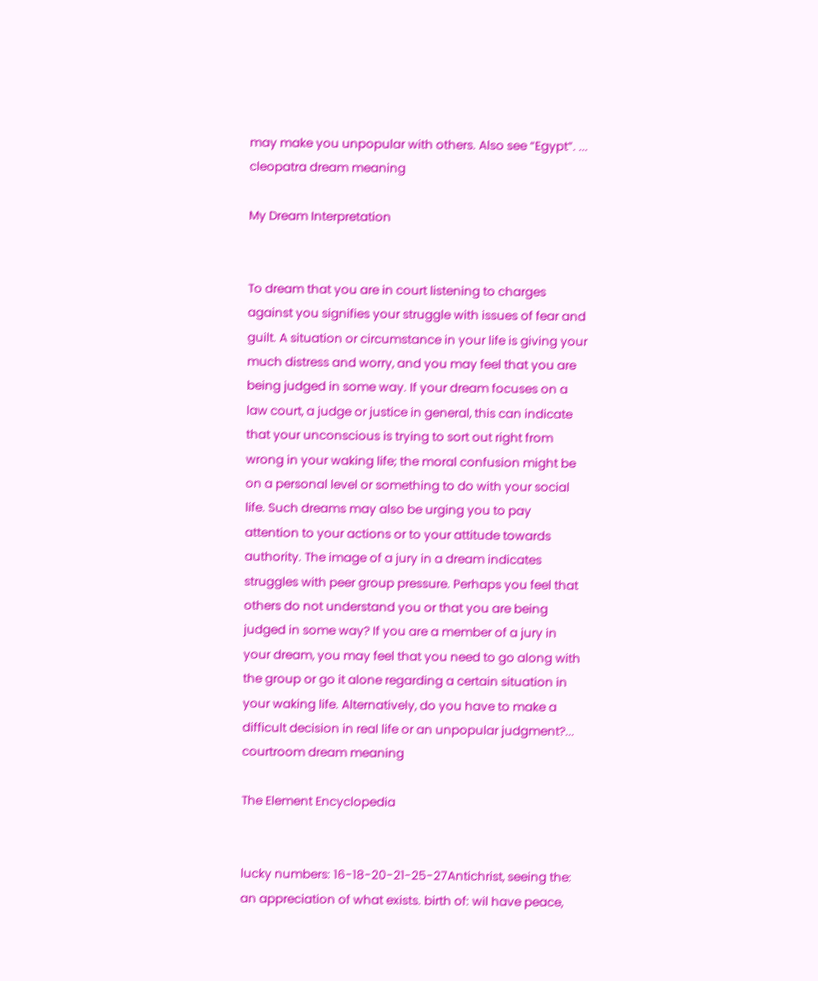may make you unpopular with others. Also see “Egypt”. ... cleopatra dream meaning

My Dream Interpretation


To dream that you are in court listening to charges against you signifies your struggle with issues of fear and guilt. A situation or circumstance in your life is giving your much distress and worry, and you may feel that you are being judged in some way. If your dream focuses on a law court, a judge or justice in general, this can indicate that your unconscious is trying to sort out right from wrong in your waking life; the moral confusion might be on a personal level or something to do with your social life. Such dreams may also be urging you to pay attention to your actions or to your attitude towards authority. The image of a jury in a dream indicates struggles with peer group pressure. Perhaps you feel that others do not understand you or that you are being judged in some way? If you are a member of a jury in your dream, you may feel that you need to go along with the group or go it alone regarding a certain situation in your waking life. Alternatively, do you have to make a difficult decision in real life or an unpopular judgment?... courtroom dream meaning

The Element Encyclopedia


lucky numbers: 16-18-20-21-25-27Antichrist, seeing the: an appreciation of what exists. birth of: wil have peace,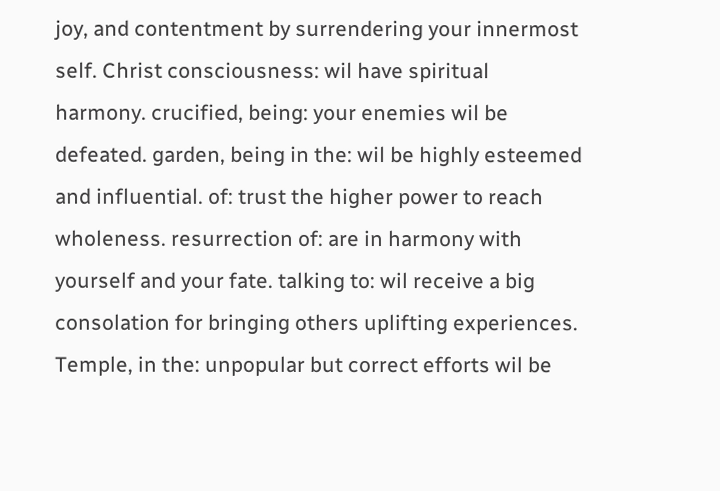joy, and contentment by surrendering your innermost self. Christ consciousness: wil have spiritual harmony. crucified, being: your enemies wil be defeated. garden, being in the: wil be highly esteemed and influential. of: trust the higher power to reach wholeness. resurrection of: are in harmony with yourself and your fate. talking to: wil receive a big consolation for bringing others uplifting experiences. Temple, in the: unpopular but correct efforts wil be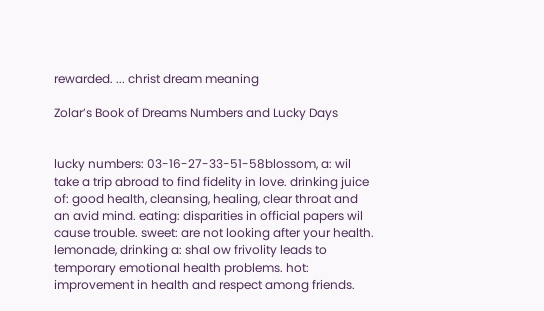rewarded. ... christ dream meaning

Zolar’s Book of Dreams Numbers and Lucky Days


lucky numbers: 03-16-27-33-51-58blossom, a: wil take a trip abroad to find fidelity in love. drinking juice of: good health, cleansing, healing, clear throat and an avid mind. eating: disparities in official papers wil cause trouble. sweet: are not looking after your health. lemonade, drinking a: shal ow frivolity leads to temporary emotional health problems. hot: improvement in health and respect among friends.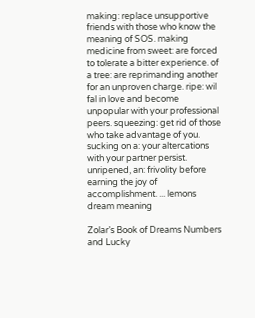making: replace unsupportive friends with those who know the meaning of SOS. making medicine from sweet: are forced to tolerate a bitter experience. of a tree: are reprimanding another for an unproven charge. ripe: wil fal in love and become unpopular with your professional peers. squeezing: get rid of those who take advantage of you. sucking on a: your altercations with your partner persist. unripened, an: frivolity before earning the joy of accomplishment. ... lemons dream meaning

Zolar’s Book of Dreams Numbers and Lucky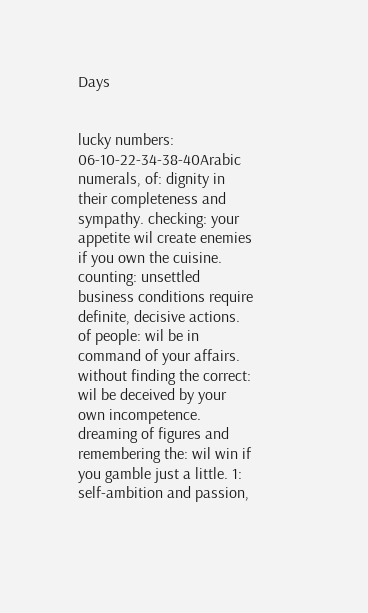Days


lucky numbers: 06-10-22-34-38-40Arabic numerals, of: dignity in their completeness and sympathy. checking: your appetite wil create enemies if you own the cuisine. counting: unsettled business conditions require definite, decisive actions. of people: wil be in command of your affairs. without finding the correct: wil be deceived by your own incompetence. dreaming of figures and remembering the: wil win if you gamble just a little. 1: self-ambition and passion,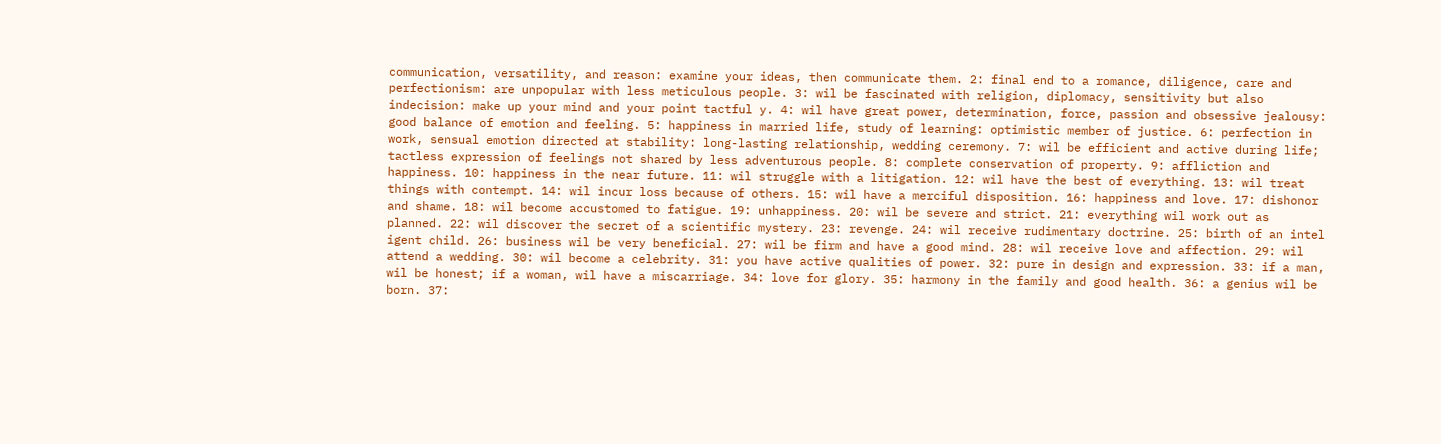communication, versatility, and reason: examine your ideas, then communicate them. 2: final end to a romance, diligence, care and perfectionism: are unpopular with less meticulous people. 3: wil be fascinated with religion, diplomacy, sensitivity but also indecision: make up your mind and your point tactful y. 4: wil have great power, determination, force, passion and obsessive jealousy: good balance of emotion and feeling. 5: happiness in married life, study of learning: optimistic member of justice. 6: perfection in work, sensual emotion directed at stability: long-lasting relationship, wedding ceremony. 7: wil be efficient and active during life; tactless expression of feelings not shared by less adventurous people. 8: complete conservation of property. 9: affliction and happiness. 10: happiness in the near future. 11: wil struggle with a litigation. 12: wil have the best of everything. 13: wil treat things with contempt. 14: wil incur loss because of others. 15: wil have a merciful disposition. 16: happiness and love. 17: dishonor and shame. 18: wil become accustomed to fatigue. 19: unhappiness. 20: wil be severe and strict. 21: everything wil work out as planned. 22: wil discover the secret of a scientific mystery. 23: revenge. 24: wil receive rudimentary doctrine. 25: birth of an intel igent child. 26: business wil be very beneficial. 27: wil be firm and have a good mind. 28: wil receive love and affection. 29: wil attend a wedding. 30: wil become a celebrity. 31: you have active qualities of power. 32: pure in design and expression. 33: if a man, wil be honest; if a woman, wil have a miscarriage. 34: love for glory. 35: harmony in the family and good health. 36: a genius wil be born. 37: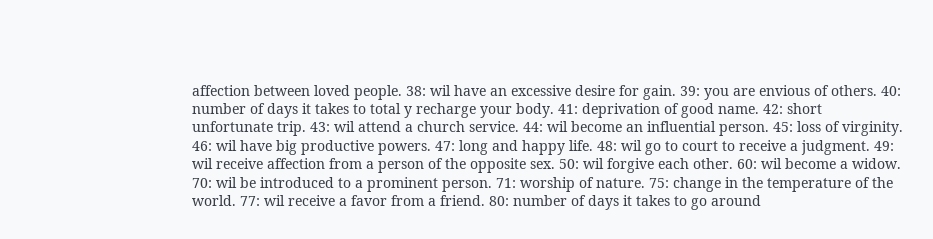affection between loved people. 38: wil have an excessive desire for gain. 39: you are envious of others. 40: number of days it takes to total y recharge your body. 41: deprivation of good name. 42: short unfortunate trip. 43: wil attend a church service. 44: wil become an influential person. 45: loss of virginity. 46: wil have big productive powers. 47: long and happy life. 48: wil go to court to receive a judgment. 49: wil receive affection from a person of the opposite sex. 50: wil forgive each other. 60: wil become a widow. 70: wil be introduced to a prominent person. 71: worship of nature. 75: change in the temperature of the world. 77: wil receive a favor from a friend. 80: number of days it takes to go around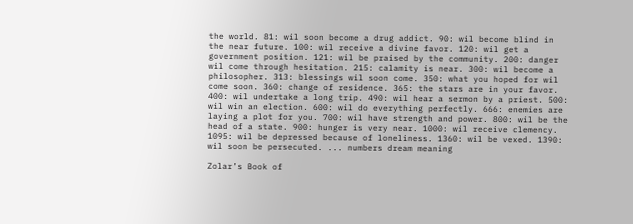the world. 81: wil soon become a drug addict. 90: wil become blind in the near future. 100: wil receive a divine favor. 120: wil get a government position. 121: wil be praised by the community. 200: danger wil come through hesitation. 215: calamity is near. 300: wil become a philosopher. 313: blessings wil soon come. 350: what you hoped for wil come soon. 360: change of residence. 365: the stars are in your favor. 400: wil undertake a long trip. 490: wil hear a sermon by a priest. 500: wil win an election. 600: wil do everything perfectly. 666: enemies are laying a plot for you. 700: wil have strength and power. 800: wil be the head of a state. 900: hunger is very near. 1000: wil receive clemency. 1095: wil be depressed because of loneliness. 1360: wil be vexed. 1390: wil soon be persecuted. ... numbers dream meaning

Zolar’s Book of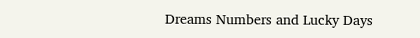Dreams Numbers and Lucky Days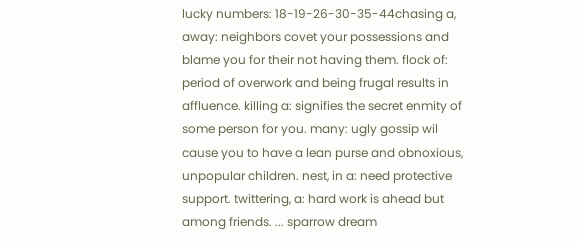lucky numbers: 18-19-26-30-35-44chasing a, away: neighbors covet your possessions and blame you for their not having them. flock of: period of overwork and being frugal results in affluence. killing a: signifies the secret enmity of some person for you. many: ugly gossip wil cause you to have a lean purse and obnoxious, unpopular children. nest, in a: need protective support. twittering, a: hard work is ahead but among friends. ... sparrow dream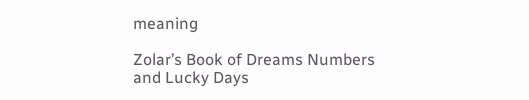meaning

Zolar’s Book of Dreams Numbers and Lucky Days